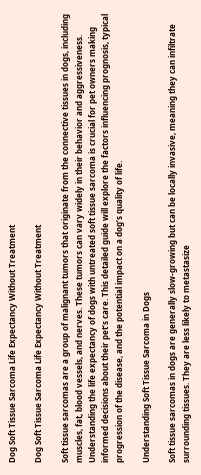Dog Soft Tissue Sarcoma Life Expectancy Without Treatment

Dog Soft Tissue Sarcoma Life Expectancy Without Treatment

Soft tissue sarcomas are a group of malignant tumors that originate from the connective tissues in dogs, including muscles, fat, blood vessels, and nerves. These tumors can vary widely in their behavior and aggressiveness. Understanding the life expectancy of dogs with untreated soft tissue sarcoma is crucial for pet owners making informed decisions about their pet’s care. This detailed guide will explore the factors influencing prognosis, typical progression of the disease, and the potential impact on a dog’s quality of life.

Understanding Soft Tissue Sarcoma in Dogs

Soft tissue sarcomas in dogs are generally slow-growing but can be locally invasive, meaning they can infiltrate surrounding tissues. They are less likely to metastasize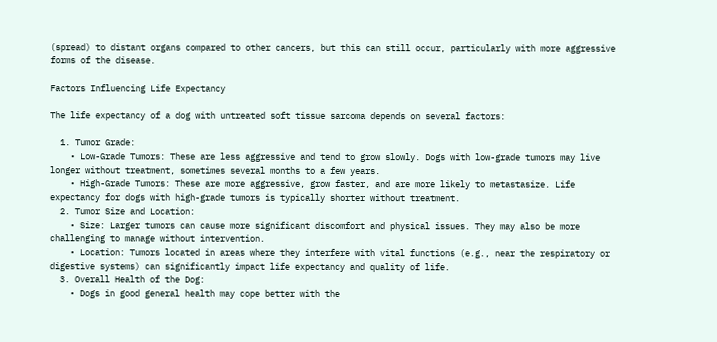(spread) to distant organs compared to other cancers, but this can still occur, particularly with more aggressive forms of the disease.

Factors Influencing Life Expectancy

The life expectancy of a dog with untreated soft tissue sarcoma depends on several factors:

  1. Tumor Grade:
    • Low-Grade Tumors: These are less aggressive and tend to grow slowly. Dogs with low-grade tumors may live longer without treatment, sometimes several months to a few years.
    • High-Grade Tumors: These are more aggressive, grow faster, and are more likely to metastasize. Life expectancy for dogs with high-grade tumors is typically shorter without treatment.
  2. Tumor Size and Location:
    • Size: Larger tumors can cause more significant discomfort and physical issues. They may also be more challenging to manage without intervention.
    • Location: Tumors located in areas where they interfere with vital functions (e.g., near the respiratory or digestive systems) can significantly impact life expectancy and quality of life.
  3. Overall Health of the Dog:
    • Dogs in good general health may cope better with the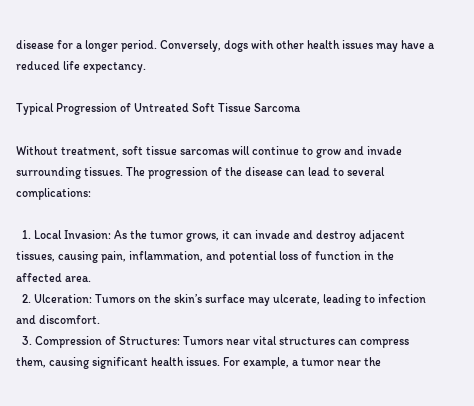disease for a longer period. Conversely, dogs with other health issues may have a reduced life expectancy.

Typical Progression of Untreated Soft Tissue Sarcoma

Without treatment, soft tissue sarcomas will continue to grow and invade surrounding tissues. The progression of the disease can lead to several complications:

  1. Local Invasion: As the tumor grows, it can invade and destroy adjacent tissues, causing pain, inflammation, and potential loss of function in the affected area.
  2. Ulceration: Tumors on the skin’s surface may ulcerate, leading to infection and discomfort.
  3. Compression of Structures: Tumors near vital structures can compress them, causing significant health issues. For example, a tumor near the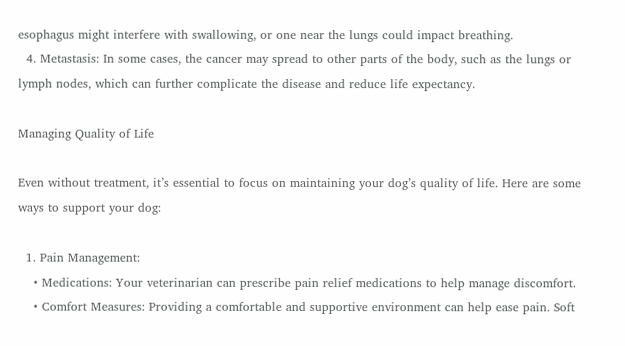esophagus might interfere with swallowing, or one near the lungs could impact breathing.
  4. Metastasis: In some cases, the cancer may spread to other parts of the body, such as the lungs or lymph nodes, which can further complicate the disease and reduce life expectancy.

Managing Quality of Life

Even without treatment, it’s essential to focus on maintaining your dog’s quality of life. Here are some ways to support your dog:

  1. Pain Management:
    • Medications: Your veterinarian can prescribe pain relief medications to help manage discomfort.
    • Comfort Measures: Providing a comfortable and supportive environment can help ease pain. Soft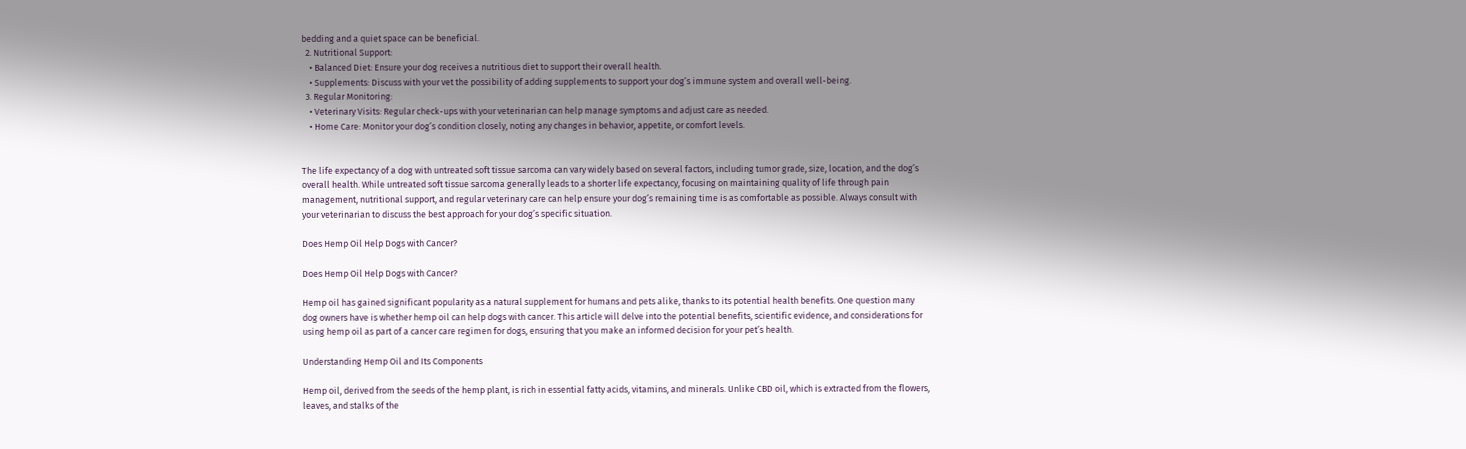bedding and a quiet space can be beneficial.
  2. Nutritional Support:
    • Balanced Diet: Ensure your dog receives a nutritious diet to support their overall health.
    • Supplements: Discuss with your vet the possibility of adding supplements to support your dog’s immune system and overall well-being.
  3. Regular Monitoring:
    • Veterinary Visits: Regular check-ups with your veterinarian can help manage symptoms and adjust care as needed.
    • Home Care: Monitor your dog’s condition closely, noting any changes in behavior, appetite, or comfort levels.


The life expectancy of a dog with untreated soft tissue sarcoma can vary widely based on several factors, including tumor grade, size, location, and the dog’s overall health. While untreated soft tissue sarcoma generally leads to a shorter life expectancy, focusing on maintaining quality of life through pain management, nutritional support, and regular veterinary care can help ensure your dog’s remaining time is as comfortable as possible. Always consult with your veterinarian to discuss the best approach for your dog’s specific situation.

Does Hemp Oil Help Dogs with Cancer?

Does Hemp Oil Help Dogs with Cancer?

Hemp oil has gained significant popularity as a natural supplement for humans and pets alike, thanks to its potential health benefits. One question many dog owners have is whether hemp oil can help dogs with cancer. This article will delve into the potential benefits, scientific evidence, and considerations for using hemp oil as part of a cancer care regimen for dogs, ensuring that you make an informed decision for your pet’s health.

Understanding Hemp Oil and Its Components

Hemp oil, derived from the seeds of the hemp plant, is rich in essential fatty acids, vitamins, and minerals. Unlike CBD oil, which is extracted from the flowers, leaves, and stalks of the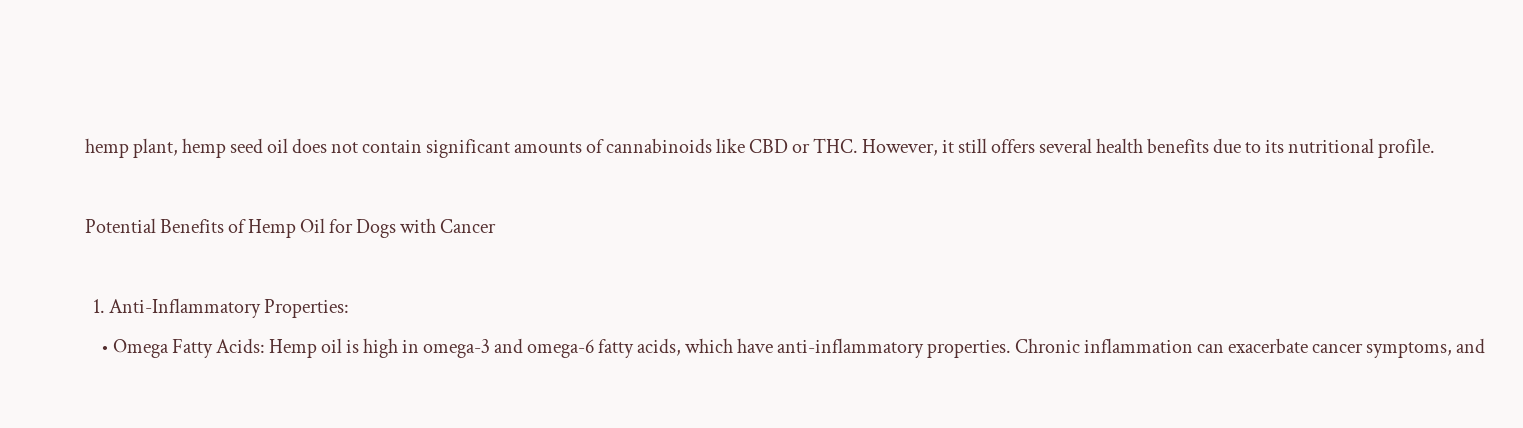hemp plant, hemp seed oil does not contain significant amounts of cannabinoids like CBD or THC. However, it still offers several health benefits due to its nutritional profile.

Potential Benefits of Hemp Oil for Dogs with Cancer

  1. Anti-Inflammatory Properties:
    • Omega Fatty Acids: Hemp oil is high in omega-3 and omega-6 fatty acids, which have anti-inflammatory properties. Chronic inflammation can exacerbate cancer symptoms, and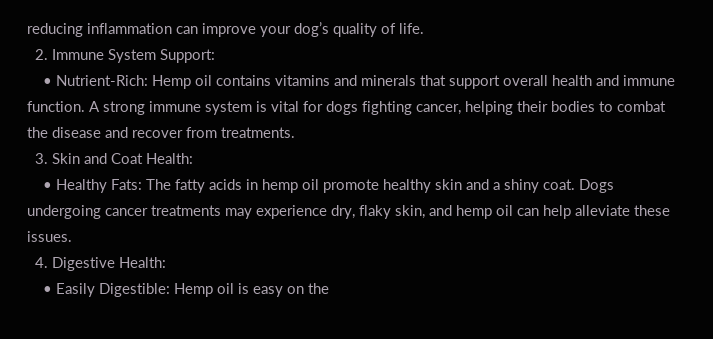reducing inflammation can improve your dog’s quality of life.
  2. Immune System Support:
    • Nutrient-Rich: Hemp oil contains vitamins and minerals that support overall health and immune function. A strong immune system is vital for dogs fighting cancer, helping their bodies to combat the disease and recover from treatments.
  3. Skin and Coat Health:
    • Healthy Fats: The fatty acids in hemp oil promote healthy skin and a shiny coat. Dogs undergoing cancer treatments may experience dry, flaky skin, and hemp oil can help alleviate these issues.
  4. Digestive Health:
    • Easily Digestible: Hemp oil is easy on the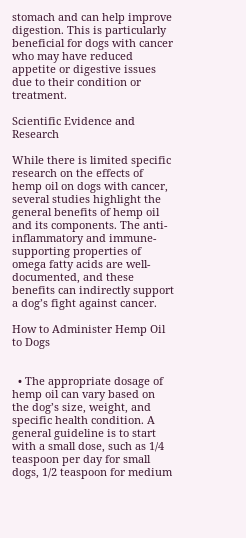stomach and can help improve digestion. This is particularly beneficial for dogs with cancer who may have reduced appetite or digestive issues due to their condition or treatment.

Scientific Evidence and Research

While there is limited specific research on the effects of hemp oil on dogs with cancer, several studies highlight the general benefits of hemp oil and its components. The anti-inflammatory and immune-supporting properties of omega fatty acids are well-documented, and these benefits can indirectly support a dog’s fight against cancer.

How to Administer Hemp Oil to Dogs


  • The appropriate dosage of hemp oil can vary based on the dog’s size, weight, and specific health condition. A general guideline is to start with a small dose, such as 1/4 teaspoon per day for small dogs, 1/2 teaspoon for medium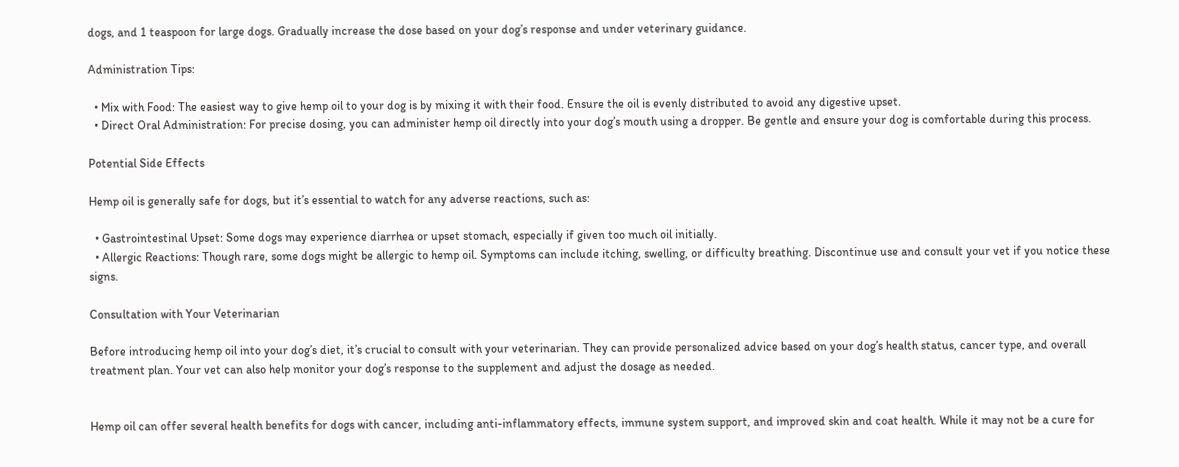dogs, and 1 teaspoon for large dogs. Gradually increase the dose based on your dog’s response and under veterinary guidance.

Administration Tips:

  • Mix with Food: The easiest way to give hemp oil to your dog is by mixing it with their food. Ensure the oil is evenly distributed to avoid any digestive upset.
  • Direct Oral Administration: For precise dosing, you can administer hemp oil directly into your dog’s mouth using a dropper. Be gentle and ensure your dog is comfortable during this process.

Potential Side Effects

Hemp oil is generally safe for dogs, but it’s essential to watch for any adverse reactions, such as:

  • Gastrointestinal Upset: Some dogs may experience diarrhea or upset stomach, especially if given too much oil initially.
  • Allergic Reactions: Though rare, some dogs might be allergic to hemp oil. Symptoms can include itching, swelling, or difficulty breathing. Discontinue use and consult your vet if you notice these signs.

Consultation with Your Veterinarian

Before introducing hemp oil into your dog’s diet, it’s crucial to consult with your veterinarian. They can provide personalized advice based on your dog’s health status, cancer type, and overall treatment plan. Your vet can also help monitor your dog’s response to the supplement and adjust the dosage as needed.


Hemp oil can offer several health benefits for dogs with cancer, including anti-inflammatory effects, immune system support, and improved skin and coat health. While it may not be a cure for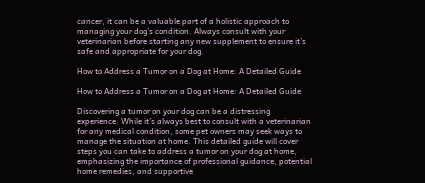cancer, it can be a valuable part of a holistic approach to managing your dog’s condition. Always consult with your veterinarian before starting any new supplement to ensure it’s safe and appropriate for your dog.

How to Address a Tumor on a Dog at Home: A Detailed Guide

How to Address a Tumor on a Dog at Home: A Detailed Guide

Discovering a tumor on your dog can be a distressing experience. While it’s always best to consult with a veterinarian for any medical condition, some pet owners may seek ways to manage the situation at home. This detailed guide will cover steps you can take to address a tumor on your dog at home, emphasizing the importance of professional guidance, potential home remedies, and supportive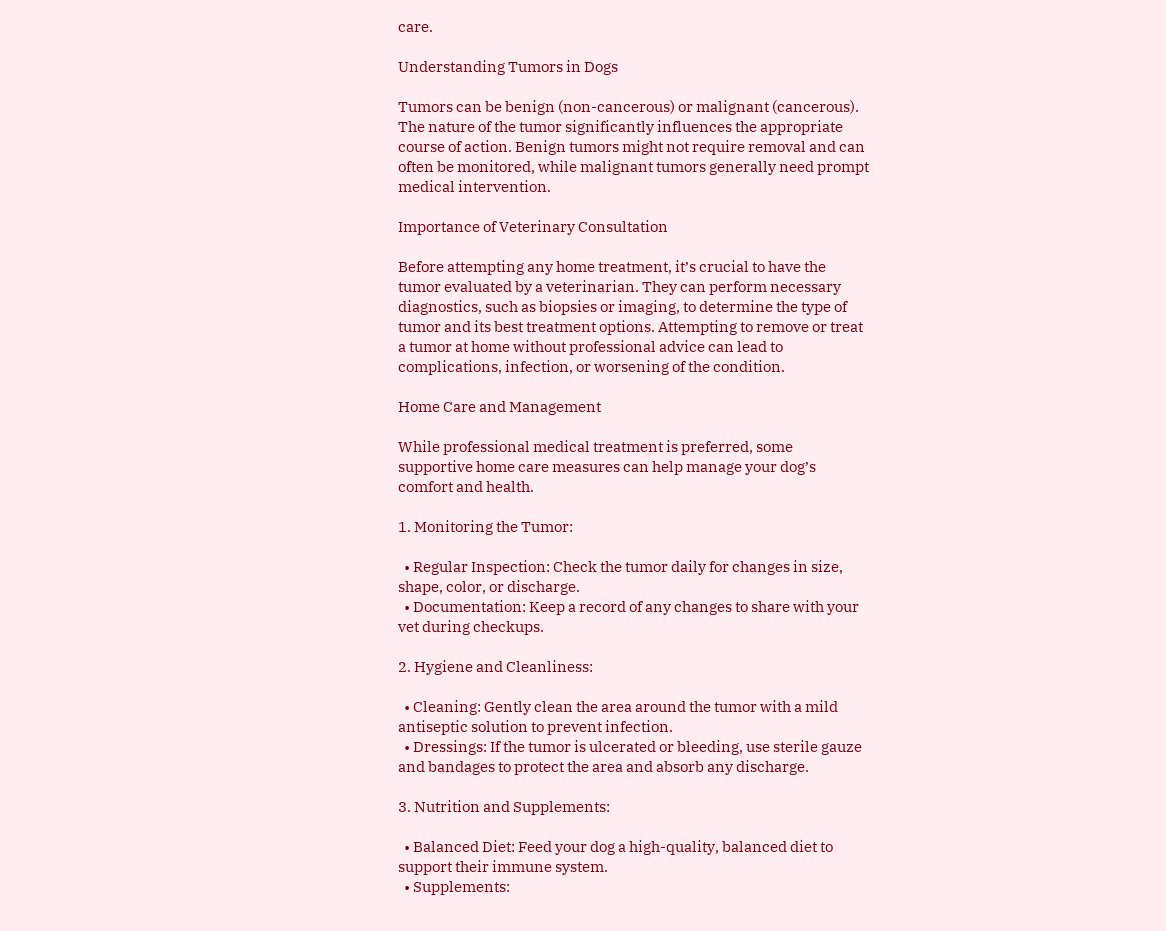care.

Understanding Tumors in Dogs

Tumors can be benign (non-cancerous) or malignant (cancerous). The nature of the tumor significantly influences the appropriate course of action. Benign tumors might not require removal and can often be monitored, while malignant tumors generally need prompt medical intervention.

Importance of Veterinary Consultation

Before attempting any home treatment, it’s crucial to have the tumor evaluated by a veterinarian. They can perform necessary diagnostics, such as biopsies or imaging, to determine the type of tumor and its best treatment options. Attempting to remove or treat a tumor at home without professional advice can lead to complications, infection, or worsening of the condition.

Home Care and Management

While professional medical treatment is preferred, some supportive home care measures can help manage your dog’s comfort and health.

1. Monitoring the Tumor:

  • Regular Inspection: Check the tumor daily for changes in size, shape, color, or discharge.
  • Documentation: Keep a record of any changes to share with your vet during checkups.

2. Hygiene and Cleanliness:

  • Cleaning: Gently clean the area around the tumor with a mild antiseptic solution to prevent infection.
  • Dressings: If the tumor is ulcerated or bleeding, use sterile gauze and bandages to protect the area and absorb any discharge.

3. Nutrition and Supplements:

  • Balanced Diet: Feed your dog a high-quality, balanced diet to support their immune system.
  • Supplements: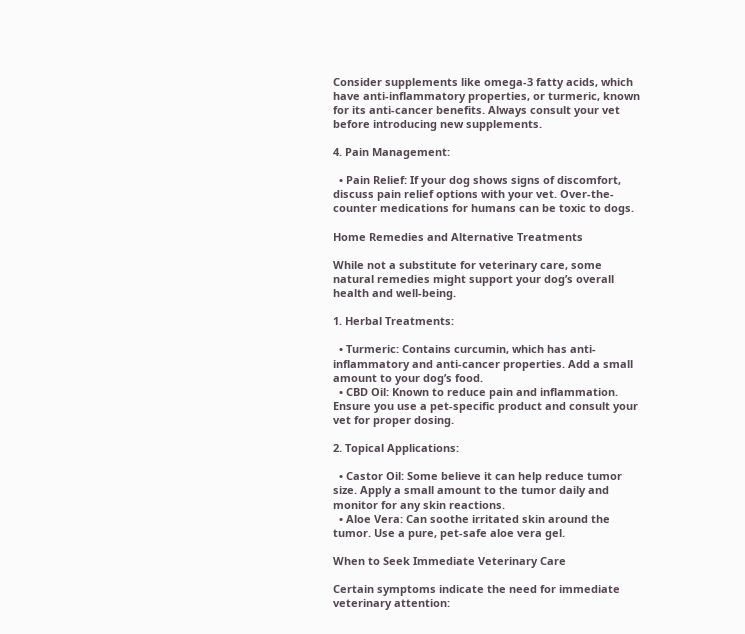Consider supplements like omega-3 fatty acids, which have anti-inflammatory properties, or turmeric, known for its anti-cancer benefits. Always consult your vet before introducing new supplements.

4. Pain Management:

  • Pain Relief: If your dog shows signs of discomfort, discuss pain relief options with your vet. Over-the-counter medications for humans can be toxic to dogs.

Home Remedies and Alternative Treatments

While not a substitute for veterinary care, some natural remedies might support your dog’s overall health and well-being.

1. Herbal Treatments:

  • Turmeric: Contains curcumin, which has anti-inflammatory and anti-cancer properties. Add a small amount to your dog’s food.
  • CBD Oil: Known to reduce pain and inflammation. Ensure you use a pet-specific product and consult your vet for proper dosing.

2. Topical Applications:

  • Castor Oil: Some believe it can help reduce tumor size. Apply a small amount to the tumor daily and monitor for any skin reactions.
  • Aloe Vera: Can soothe irritated skin around the tumor. Use a pure, pet-safe aloe vera gel.

When to Seek Immediate Veterinary Care

Certain symptoms indicate the need for immediate veterinary attention: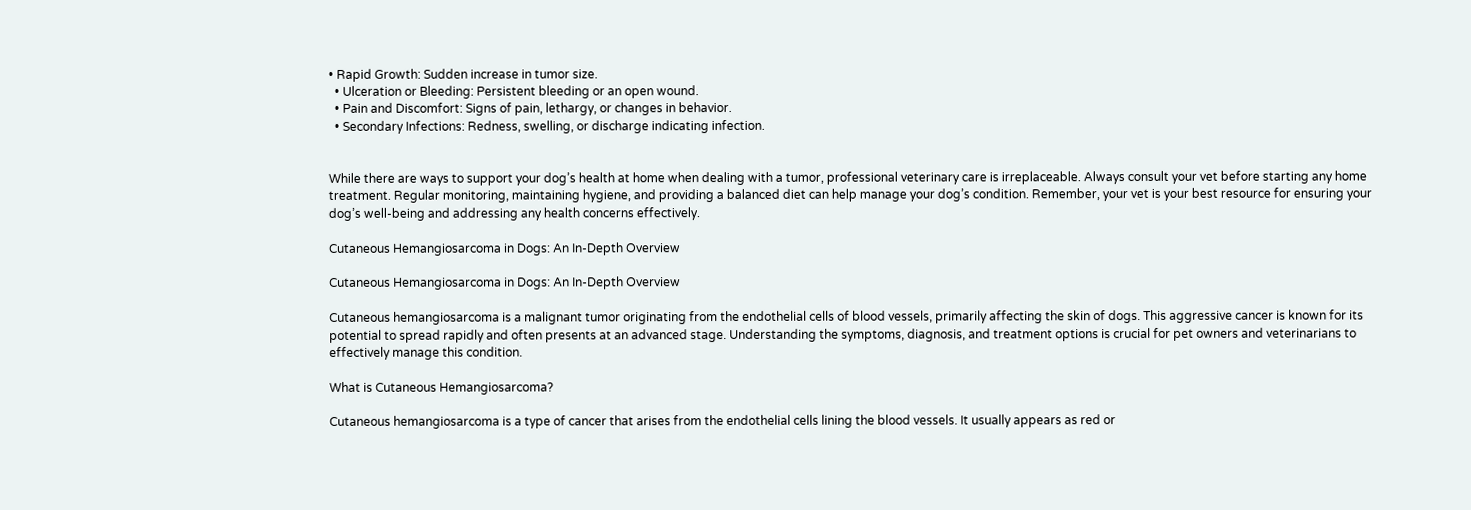• Rapid Growth: Sudden increase in tumor size.
  • Ulceration or Bleeding: Persistent bleeding or an open wound.
  • Pain and Discomfort: Signs of pain, lethargy, or changes in behavior.
  • Secondary Infections: Redness, swelling, or discharge indicating infection.


While there are ways to support your dog’s health at home when dealing with a tumor, professional veterinary care is irreplaceable. Always consult your vet before starting any home treatment. Regular monitoring, maintaining hygiene, and providing a balanced diet can help manage your dog’s condition. Remember, your vet is your best resource for ensuring your dog’s well-being and addressing any health concerns effectively.

Cutaneous Hemangiosarcoma in Dogs: An In-Depth Overview

Cutaneous Hemangiosarcoma in Dogs: An In-Depth Overview

Cutaneous hemangiosarcoma is a malignant tumor originating from the endothelial cells of blood vessels, primarily affecting the skin of dogs. This aggressive cancer is known for its potential to spread rapidly and often presents at an advanced stage. Understanding the symptoms, diagnosis, and treatment options is crucial for pet owners and veterinarians to effectively manage this condition.

What is Cutaneous Hemangiosarcoma?

Cutaneous hemangiosarcoma is a type of cancer that arises from the endothelial cells lining the blood vessels. It usually appears as red or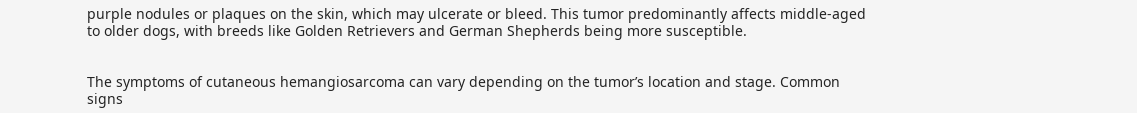purple nodules or plaques on the skin, which may ulcerate or bleed. This tumor predominantly affects middle-aged to older dogs, with breeds like Golden Retrievers and German Shepherds being more susceptible.


The symptoms of cutaneous hemangiosarcoma can vary depending on the tumor’s location and stage. Common signs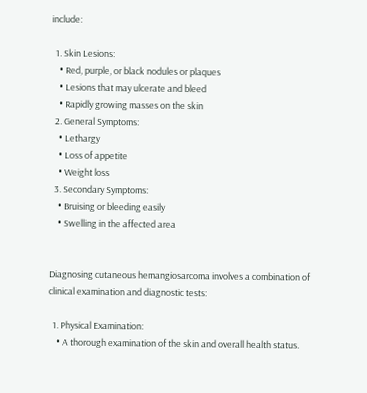include:

  1. Skin Lesions:
    • Red, purple, or black nodules or plaques
    • Lesions that may ulcerate and bleed
    • Rapidly growing masses on the skin
  2. General Symptoms:
    • Lethargy
    • Loss of appetite
    • Weight loss
  3. Secondary Symptoms:
    • Bruising or bleeding easily
    • Swelling in the affected area


Diagnosing cutaneous hemangiosarcoma involves a combination of clinical examination and diagnostic tests:

  1. Physical Examination:
    • A thorough examination of the skin and overall health status.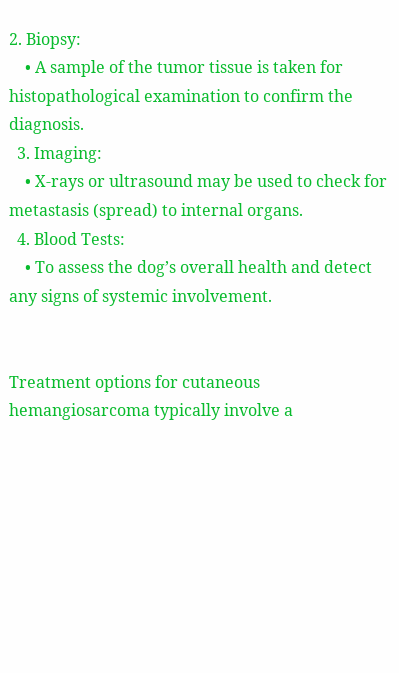2. Biopsy:
    • A sample of the tumor tissue is taken for histopathological examination to confirm the diagnosis.
  3. Imaging:
    • X-rays or ultrasound may be used to check for metastasis (spread) to internal organs.
  4. Blood Tests:
    • To assess the dog’s overall health and detect any signs of systemic involvement.


Treatment options for cutaneous hemangiosarcoma typically involve a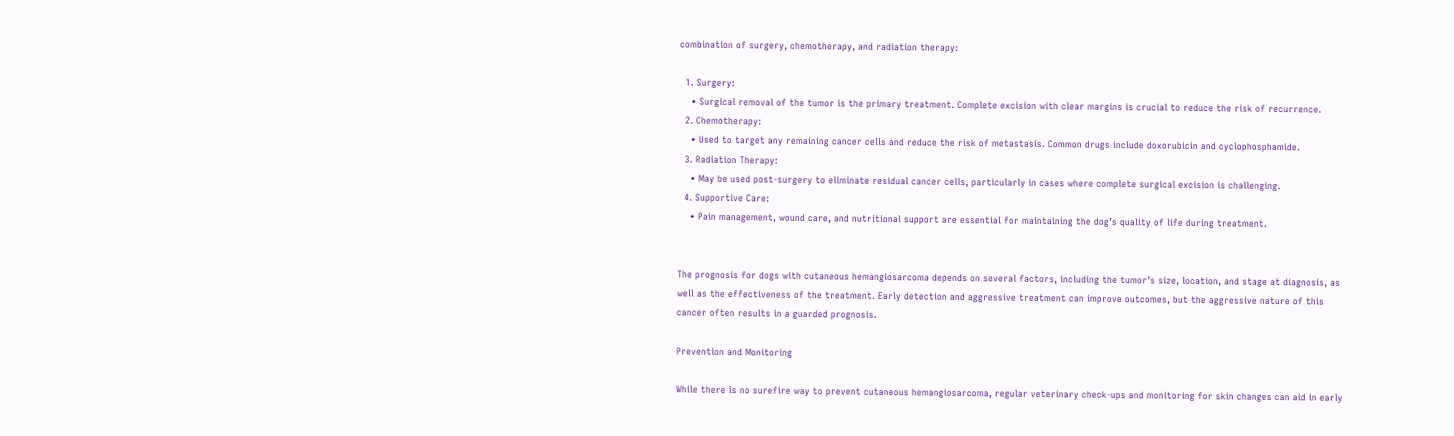combination of surgery, chemotherapy, and radiation therapy:

  1. Surgery:
    • Surgical removal of the tumor is the primary treatment. Complete excision with clear margins is crucial to reduce the risk of recurrence.
  2. Chemotherapy:
    • Used to target any remaining cancer cells and reduce the risk of metastasis. Common drugs include doxorubicin and cyclophosphamide.
  3. Radiation Therapy:
    • May be used post-surgery to eliminate residual cancer cells, particularly in cases where complete surgical excision is challenging.
  4. Supportive Care:
    • Pain management, wound care, and nutritional support are essential for maintaining the dog’s quality of life during treatment.


The prognosis for dogs with cutaneous hemangiosarcoma depends on several factors, including the tumor’s size, location, and stage at diagnosis, as well as the effectiveness of the treatment. Early detection and aggressive treatment can improve outcomes, but the aggressive nature of this cancer often results in a guarded prognosis.

Prevention and Monitoring

While there is no surefire way to prevent cutaneous hemangiosarcoma, regular veterinary check-ups and monitoring for skin changes can aid in early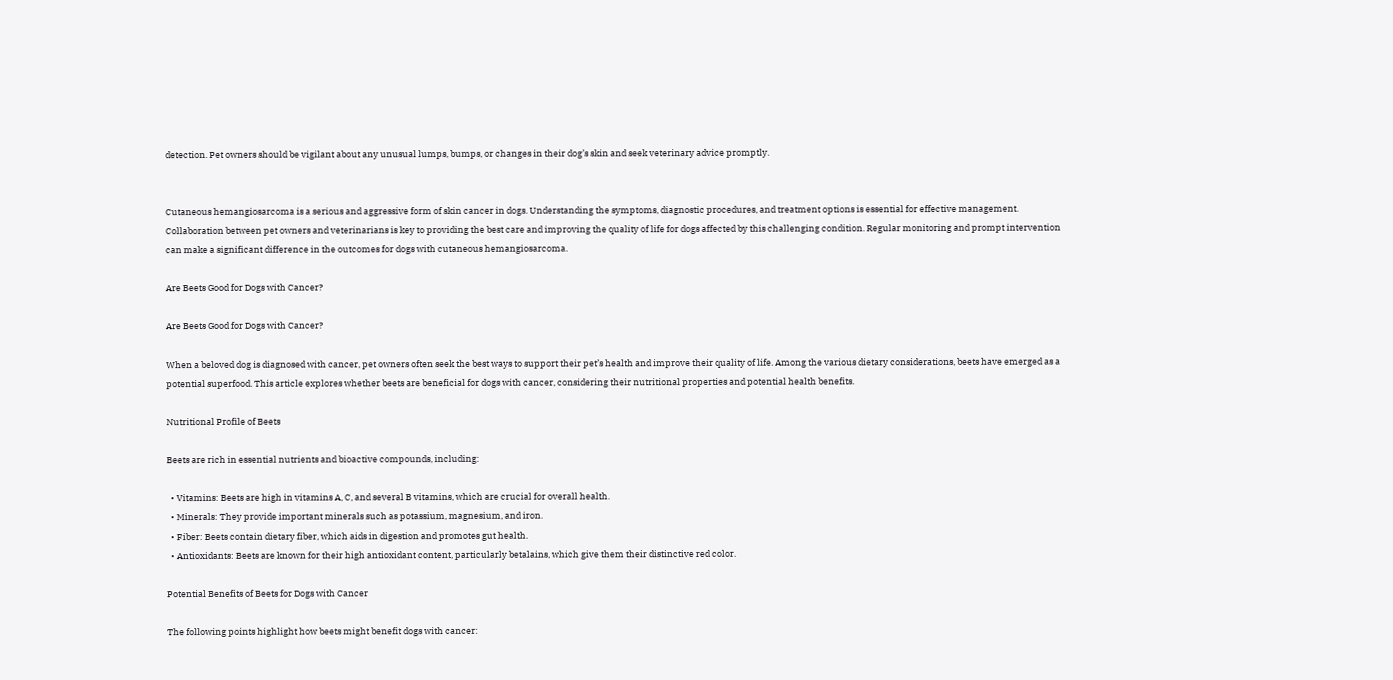detection. Pet owners should be vigilant about any unusual lumps, bumps, or changes in their dog’s skin and seek veterinary advice promptly.


Cutaneous hemangiosarcoma is a serious and aggressive form of skin cancer in dogs. Understanding the symptoms, diagnostic procedures, and treatment options is essential for effective management. Collaboration between pet owners and veterinarians is key to providing the best care and improving the quality of life for dogs affected by this challenging condition. Regular monitoring and prompt intervention can make a significant difference in the outcomes for dogs with cutaneous hemangiosarcoma.

Are Beets Good for Dogs with Cancer?

Are Beets Good for Dogs with Cancer?

When a beloved dog is diagnosed with cancer, pet owners often seek the best ways to support their pet’s health and improve their quality of life. Among the various dietary considerations, beets have emerged as a potential superfood. This article explores whether beets are beneficial for dogs with cancer, considering their nutritional properties and potential health benefits.

Nutritional Profile of Beets

Beets are rich in essential nutrients and bioactive compounds, including:

  • Vitamins: Beets are high in vitamins A, C, and several B vitamins, which are crucial for overall health.
  • Minerals: They provide important minerals such as potassium, magnesium, and iron.
  • Fiber: Beets contain dietary fiber, which aids in digestion and promotes gut health.
  • Antioxidants: Beets are known for their high antioxidant content, particularly betalains, which give them their distinctive red color.

Potential Benefits of Beets for Dogs with Cancer

The following points highlight how beets might benefit dogs with cancer: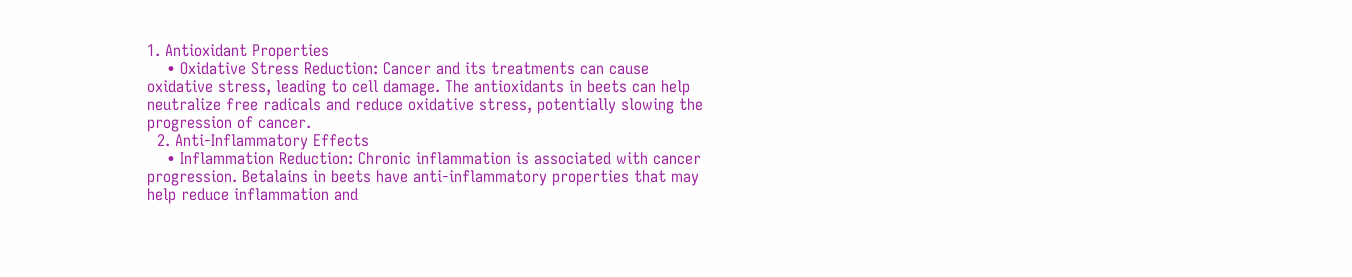1. Antioxidant Properties
    • Oxidative Stress Reduction: Cancer and its treatments can cause oxidative stress, leading to cell damage. The antioxidants in beets can help neutralize free radicals and reduce oxidative stress, potentially slowing the progression of cancer.
  2. Anti-Inflammatory Effects
    • Inflammation Reduction: Chronic inflammation is associated with cancer progression. Betalains in beets have anti-inflammatory properties that may help reduce inflammation and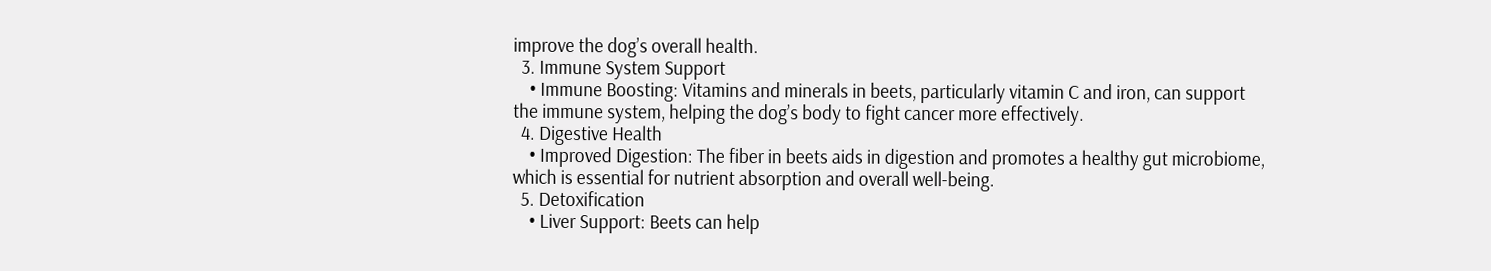improve the dog’s overall health.
  3. Immune System Support
    • Immune Boosting: Vitamins and minerals in beets, particularly vitamin C and iron, can support the immune system, helping the dog’s body to fight cancer more effectively.
  4. Digestive Health
    • Improved Digestion: The fiber in beets aids in digestion and promotes a healthy gut microbiome, which is essential for nutrient absorption and overall well-being.
  5. Detoxification
    • Liver Support: Beets can help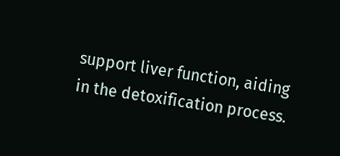support liver function, aiding in the detoxification process.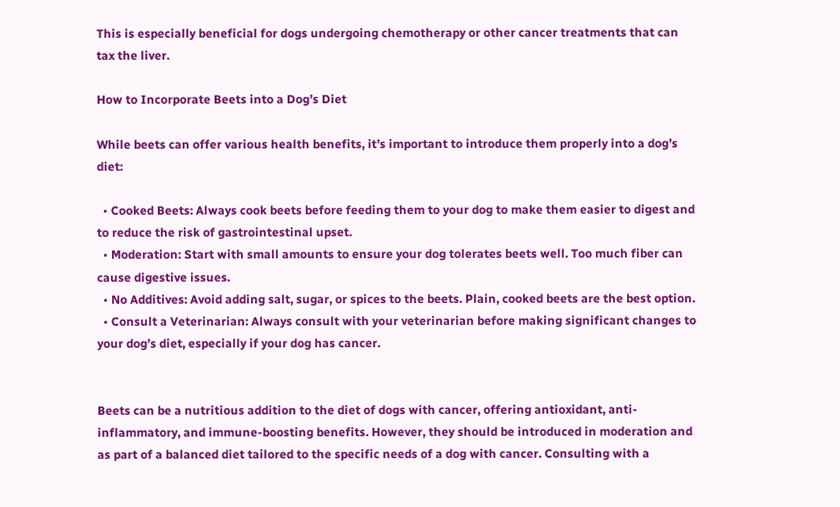This is especially beneficial for dogs undergoing chemotherapy or other cancer treatments that can tax the liver.

How to Incorporate Beets into a Dog’s Diet

While beets can offer various health benefits, it’s important to introduce them properly into a dog’s diet:

  • Cooked Beets: Always cook beets before feeding them to your dog to make them easier to digest and to reduce the risk of gastrointestinal upset.
  • Moderation: Start with small amounts to ensure your dog tolerates beets well. Too much fiber can cause digestive issues.
  • No Additives: Avoid adding salt, sugar, or spices to the beets. Plain, cooked beets are the best option.
  • Consult a Veterinarian: Always consult with your veterinarian before making significant changes to your dog’s diet, especially if your dog has cancer.


Beets can be a nutritious addition to the diet of dogs with cancer, offering antioxidant, anti-inflammatory, and immune-boosting benefits. However, they should be introduced in moderation and as part of a balanced diet tailored to the specific needs of a dog with cancer. Consulting with a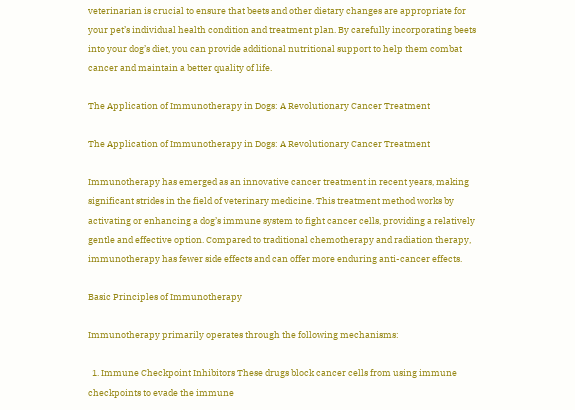veterinarian is crucial to ensure that beets and other dietary changes are appropriate for your pet’s individual health condition and treatment plan. By carefully incorporating beets into your dog’s diet, you can provide additional nutritional support to help them combat cancer and maintain a better quality of life.

The Application of Immunotherapy in Dogs: A Revolutionary Cancer Treatment

The Application of Immunotherapy in Dogs: A Revolutionary Cancer Treatment

Immunotherapy has emerged as an innovative cancer treatment in recent years, making significant strides in the field of veterinary medicine. This treatment method works by activating or enhancing a dog’s immune system to fight cancer cells, providing a relatively gentle and effective option. Compared to traditional chemotherapy and radiation therapy, immunotherapy has fewer side effects and can offer more enduring anti-cancer effects.

Basic Principles of Immunotherapy

Immunotherapy primarily operates through the following mechanisms:

  1. Immune Checkpoint Inhibitors These drugs block cancer cells from using immune checkpoints to evade the immune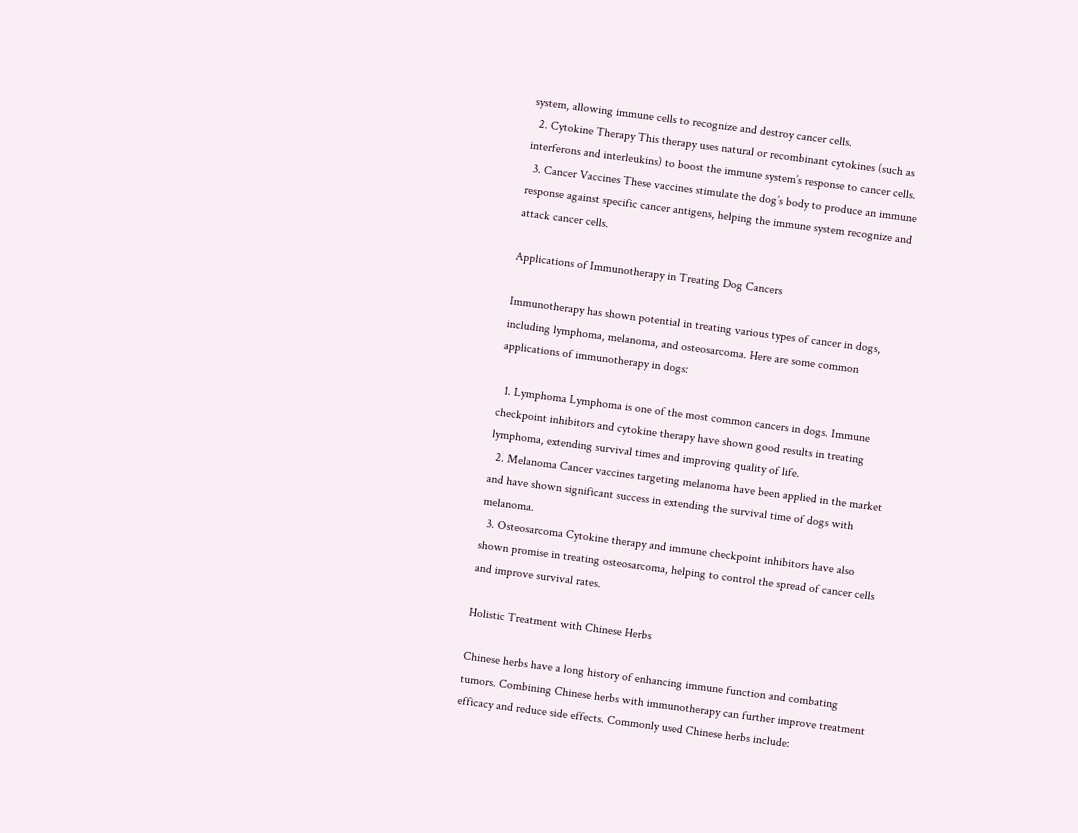system, allowing immune cells to recognize and destroy cancer cells.
  2. Cytokine Therapy This therapy uses natural or recombinant cytokines (such as interferons and interleukins) to boost the immune system’s response to cancer cells.
  3. Cancer Vaccines These vaccines stimulate the dog’s body to produce an immune response against specific cancer antigens, helping the immune system recognize and attack cancer cells.

Applications of Immunotherapy in Treating Dog Cancers

Immunotherapy has shown potential in treating various types of cancer in dogs, including lymphoma, melanoma, and osteosarcoma. Here are some common applications of immunotherapy in dogs:

  1. Lymphoma Lymphoma is one of the most common cancers in dogs. Immune checkpoint inhibitors and cytokine therapy have shown good results in treating lymphoma, extending survival times and improving quality of life.
  2. Melanoma Cancer vaccines targeting melanoma have been applied in the market and have shown significant success in extending the survival time of dogs with melanoma.
  3. Osteosarcoma Cytokine therapy and immune checkpoint inhibitors have also shown promise in treating osteosarcoma, helping to control the spread of cancer cells and improve survival rates.

Holistic Treatment with Chinese Herbs

Chinese herbs have a long history of enhancing immune function and combating tumors. Combining Chinese herbs with immunotherapy can further improve treatment efficacy and reduce side effects. Commonly used Chinese herbs include: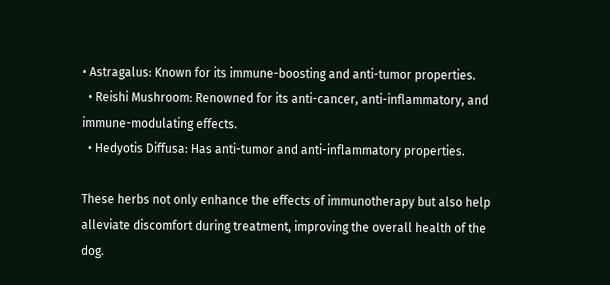• Astragalus: Known for its immune-boosting and anti-tumor properties.
  • Reishi Mushroom: Renowned for its anti-cancer, anti-inflammatory, and immune-modulating effects.
  • Hedyotis Diffusa: Has anti-tumor and anti-inflammatory properties.

These herbs not only enhance the effects of immunotherapy but also help alleviate discomfort during treatment, improving the overall health of the dog.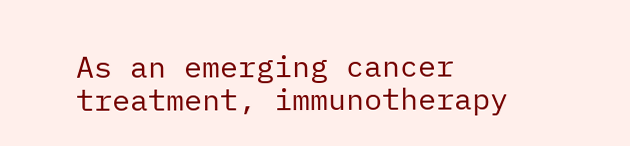As an emerging cancer treatment, immunotherapy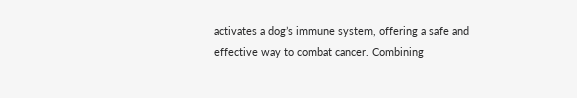activates a dog’s immune system, offering a safe and effective way to combat cancer. Combining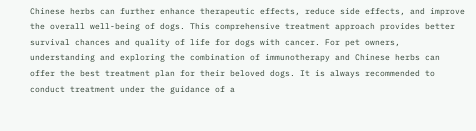Chinese herbs can further enhance therapeutic effects, reduce side effects, and improve the overall well-being of dogs. This comprehensive treatment approach provides better survival chances and quality of life for dogs with cancer. For pet owners, understanding and exploring the combination of immunotherapy and Chinese herbs can offer the best treatment plan for their beloved dogs. It is always recommended to conduct treatment under the guidance of a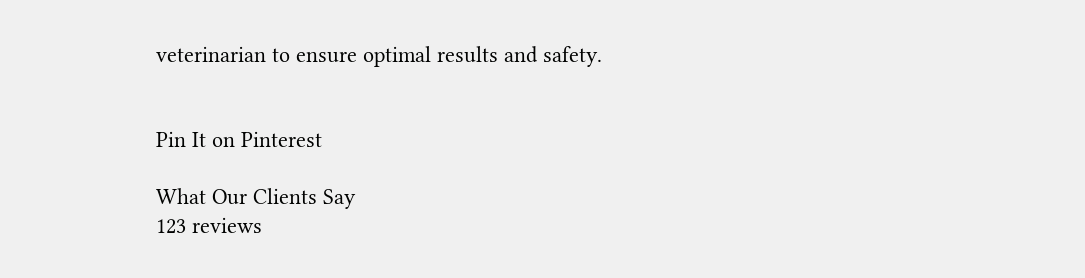veterinarian to ensure optimal results and safety.


Pin It on Pinterest

What Our Clients Say
123 reviews